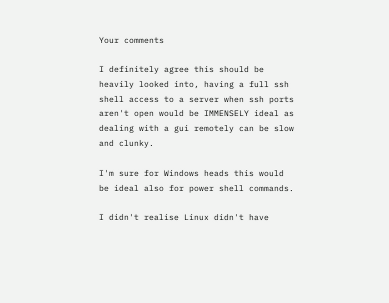Your comments

I definitely agree this should be heavily looked into, having a full ssh shell access to a server when ssh ports aren't open would be IMMENSELY ideal as dealing with a gui remotely can be slow and clunky.

I'm sure for Windows heads this would be ideal also for power shell commands.

I didn't realise Linux didn't have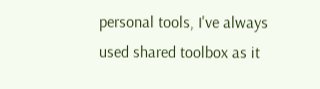personal tools, I've always used shared toolbox as it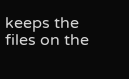keeps the files on the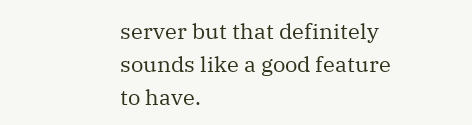server but that definitely sounds like a good feature to have.